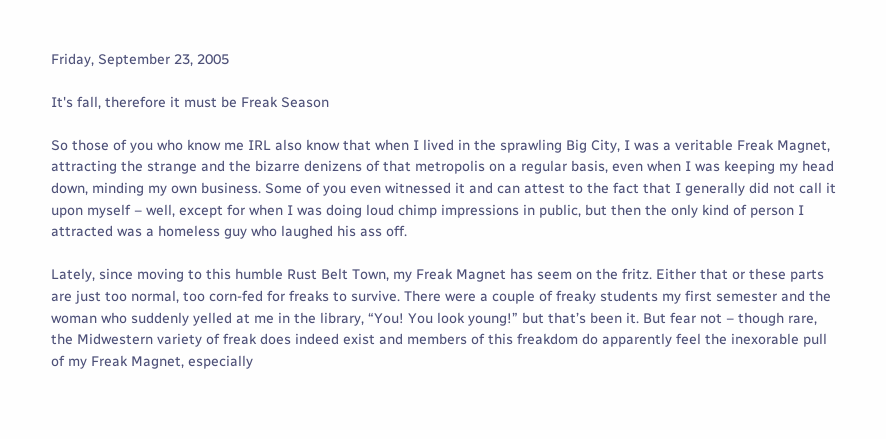Friday, September 23, 2005

It's fall, therefore it must be Freak Season

So those of you who know me IRL also know that when I lived in the sprawling Big City, I was a veritable Freak Magnet, attracting the strange and the bizarre denizens of that metropolis on a regular basis, even when I was keeping my head down, minding my own business. Some of you even witnessed it and can attest to the fact that I generally did not call it upon myself – well, except for when I was doing loud chimp impressions in public, but then the only kind of person I attracted was a homeless guy who laughed his ass off.

Lately, since moving to this humble Rust Belt Town, my Freak Magnet has seem on the fritz. Either that or these parts are just too normal, too corn-fed for freaks to survive. There were a couple of freaky students my first semester and the woman who suddenly yelled at me in the library, “You! You look young!” but that’s been it. But fear not – though rare, the Midwestern variety of freak does indeed exist and members of this freakdom do apparently feel the inexorable pull of my Freak Magnet, especially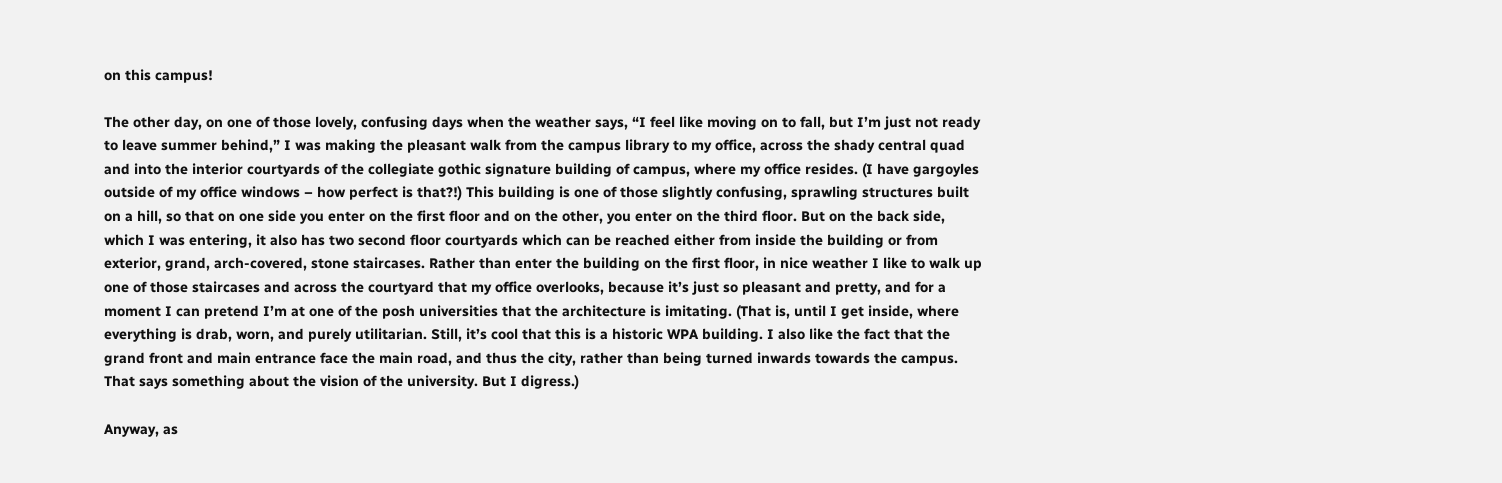on this campus!

The other day, on one of those lovely, confusing days when the weather says, “I feel like moving on to fall, but I’m just not ready to leave summer behind,” I was making the pleasant walk from the campus library to my office, across the shady central quad and into the interior courtyards of the collegiate gothic signature building of campus, where my office resides. (I have gargoyles outside of my office windows – how perfect is that?!) This building is one of those slightly confusing, sprawling structures built on a hill, so that on one side you enter on the first floor and on the other, you enter on the third floor. But on the back side, which I was entering, it also has two second floor courtyards which can be reached either from inside the building or from exterior, grand, arch-covered, stone staircases. Rather than enter the building on the first floor, in nice weather I like to walk up one of those staircases and across the courtyard that my office overlooks, because it’s just so pleasant and pretty, and for a moment I can pretend I’m at one of the posh universities that the architecture is imitating. (That is, until I get inside, where everything is drab, worn, and purely utilitarian. Still, it’s cool that this is a historic WPA building. I also like the fact that the grand front and main entrance face the main road, and thus the city, rather than being turned inwards towards the campus. That says something about the vision of the university. But I digress.)

Anyway, as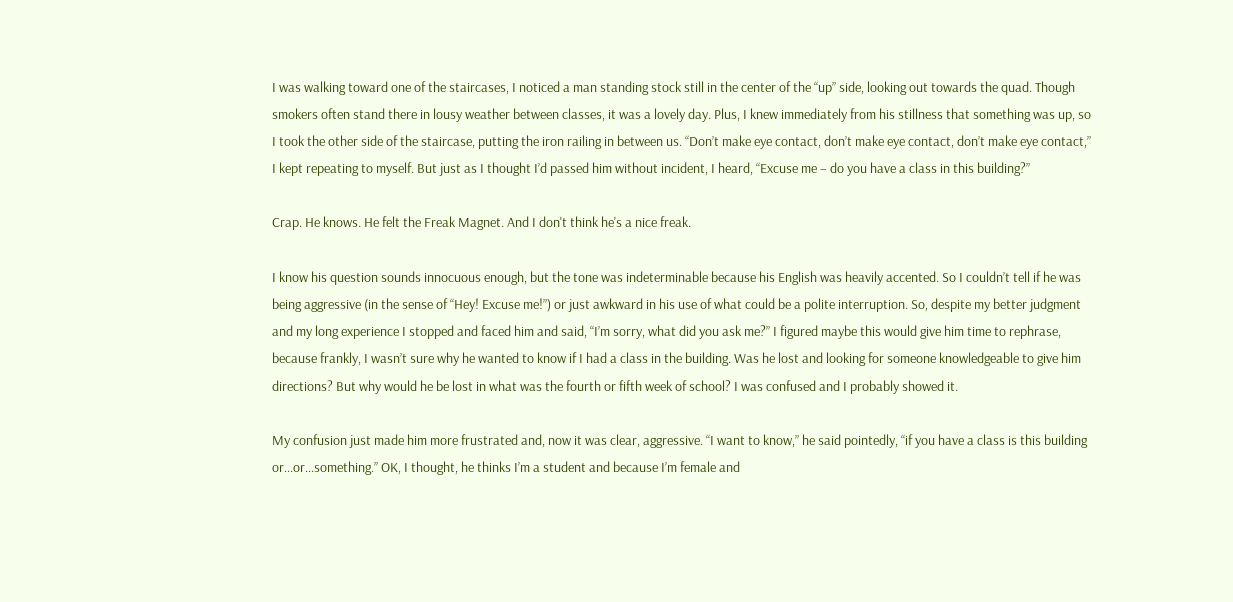I was walking toward one of the staircases, I noticed a man standing stock still in the center of the “up” side, looking out towards the quad. Though smokers often stand there in lousy weather between classes, it was a lovely day. Plus, I knew immediately from his stillness that something was up, so I took the other side of the staircase, putting the iron railing in between us. “Don’t make eye contact, don’t make eye contact, don’t make eye contact,” I kept repeating to myself. But just as I thought I’d passed him without incident, I heard, “Excuse me – do you have a class in this building?”

Crap. He knows. He felt the Freak Magnet. And I don't think he's a nice freak.

I know his question sounds innocuous enough, but the tone was indeterminable because his English was heavily accented. So I couldn’t tell if he was being aggressive (in the sense of “Hey! Excuse me!”) or just awkward in his use of what could be a polite interruption. So, despite my better judgment and my long experience I stopped and faced him and said, “I’m sorry, what did you ask me?” I figured maybe this would give him time to rephrase, because frankly, I wasn’t sure why he wanted to know if I had a class in the building. Was he lost and looking for someone knowledgeable to give him directions? But why would he be lost in what was the fourth or fifth week of school? I was confused and I probably showed it.

My confusion just made him more frustrated and, now it was clear, aggressive. “I want to know,” he said pointedly, “if you have a class is this building or…or…something.” OK, I thought, he thinks I’m a student and because I’m female and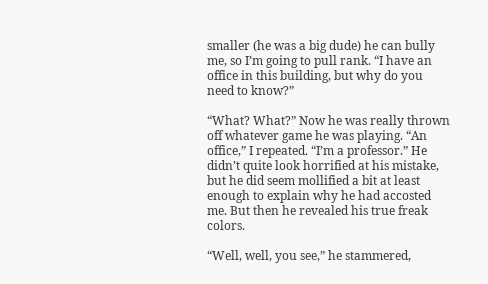smaller (he was a big dude) he can bully me, so I’m going to pull rank. “I have an office in this building, but why do you need to know?”

“What? What?” Now he was really thrown off whatever game he was playing. “An office,” I repeated. “I’m a professor.” He didn’t quite look horrified at his mistake, but he did seem mollified a bit at least enough to explain why he had accosted me. But then he revealed his true freak colors.

“Well, well, you see,” he stammered,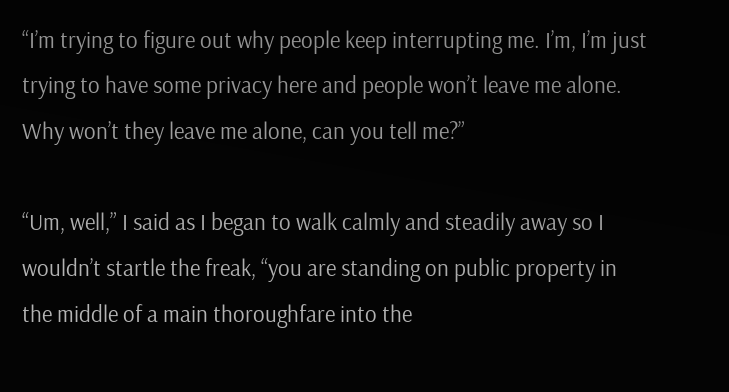“I’m trying to figure out why people keep interrupting me. I’m, I’m just trying to have some privacy here and people won’t leave me alone. Why won’t they leave me alone, can you tell me?”

“Um, well,” I said as I began to walk calmly and steadily away so I wouldn’t startle the freak, “you are standing on public property in the middle of a main thoroughfare into the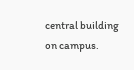central building on campus.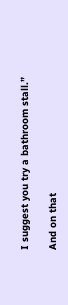I suggest you try a bathroom stall.”

And on that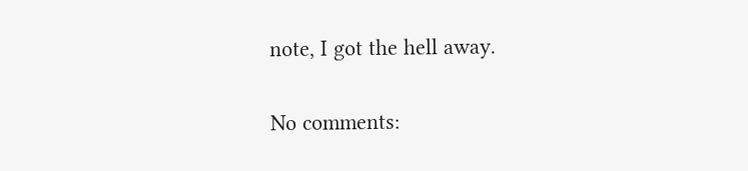note, I got the hell away.

No comments: